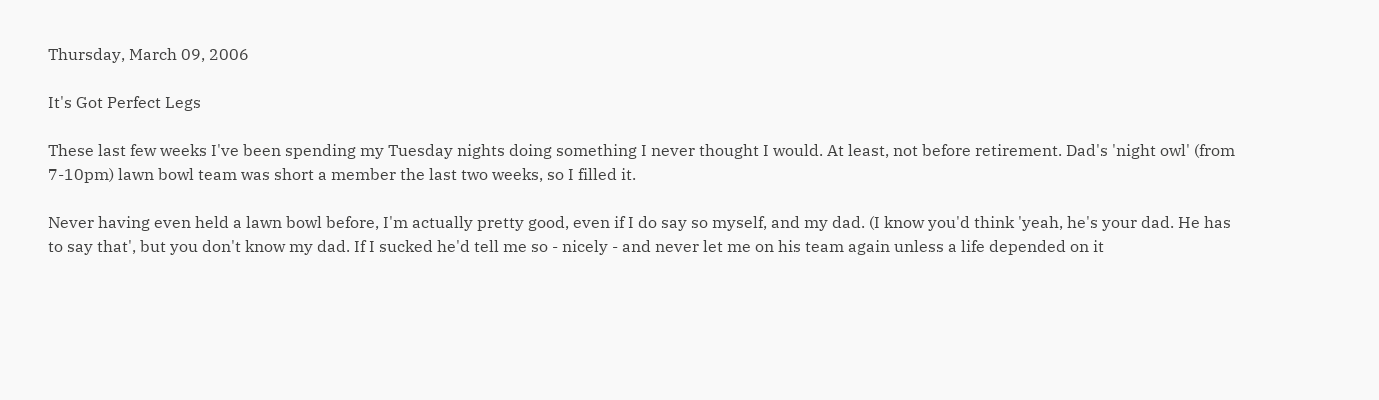Thursday, March 09, 2006

It's Got Perfect Legs

These last few weeks I've been spending my Tuesday nights doing something I never thought I would. At least, not before retirement. Dad's 'night owl' (from 7-10pm) lawn bowl team was short a member the last two weeks, so I filled it.

Never having even held a lawn bowl before, I'm actually pretty good, even if I do say so myself, and my dad. (I know you'd think 'yeah, he's your dad. He has to say that', but you don't know my dad. If I sucked he'd tell me so - nicely - and never let me on his team again unless a life depended on it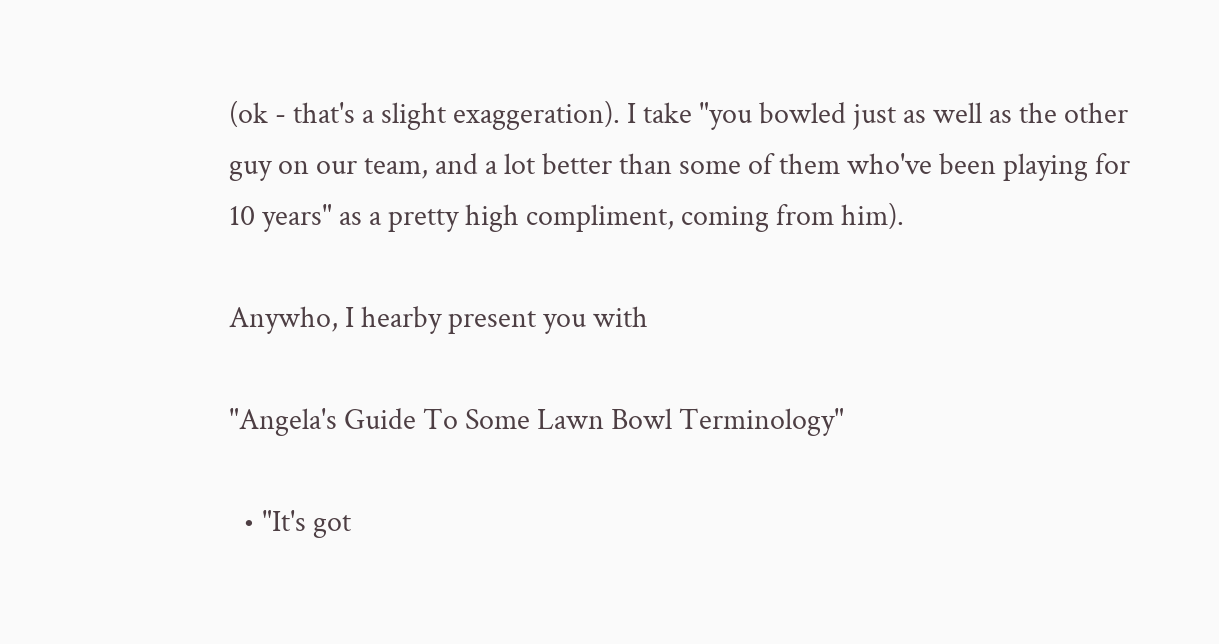(ok - that's a slight exaggeration). I take "you bowled just as well as the other guy on our team, and a lot better than some of them who've been playing for 10 years" as a pretty high compliment, coming from him).

Anywho, I hearby present you with

"Angela's Guide To Some Lawn Bowl Terminology"

  • "It's got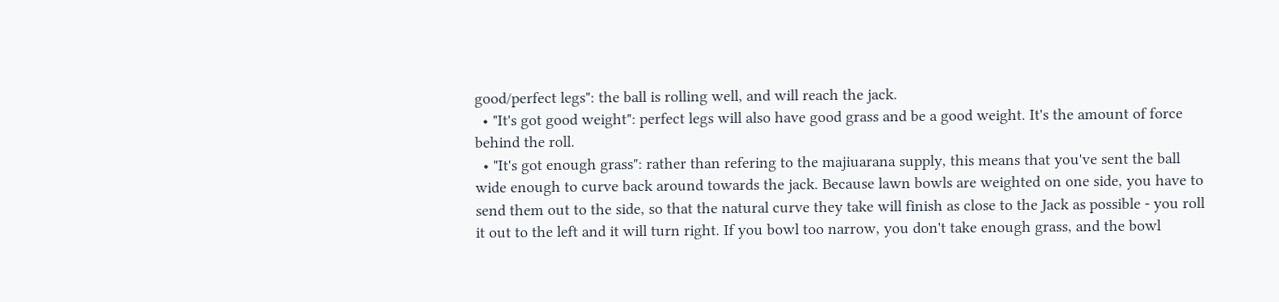good/perfect legs": the ball is rolling well, and will reach the jack.
  • "It's got good weight": perfect legs will also have good grass and be a good weight. It's the amount of force behind the roll.
  • "It's got enough grass": rather than refering to the majiuarana supply, this means that you've sent the ball wide enough to curve back around towards the jack. Because lawn bowls are weighted on one side, you have to send them out to the side, so that the natural curve they take will finish as close to the Jack as possible - you roll it out to the left and it will turn right. If you bowl too narrow, you don't take enough grass, and the bowl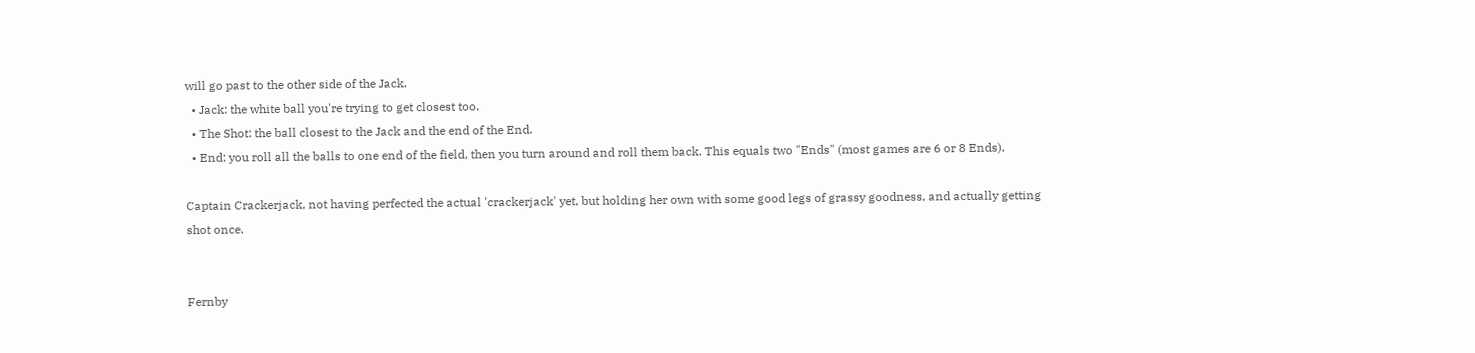will go past to the other side of the Jack.
  • Jack: the white ball you're trying to get closest too.
  • The Shot: the ball closest to the Jack and the end of the End.
  • End: you roll all the balls to one end of the field, then you turn around and roll them back. This equals two "Ends" (most games are 6 or 8 Ends).

Captain Crackerjack, not having perfected the actual 'crackerjack' yet, but holding her own with some good legs of grassy goodness, and actually getting shot once.


Fernby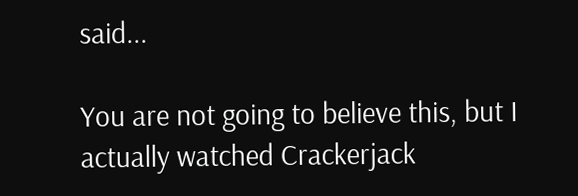said...

You are not going to believe this, but I actually watched Crackerjack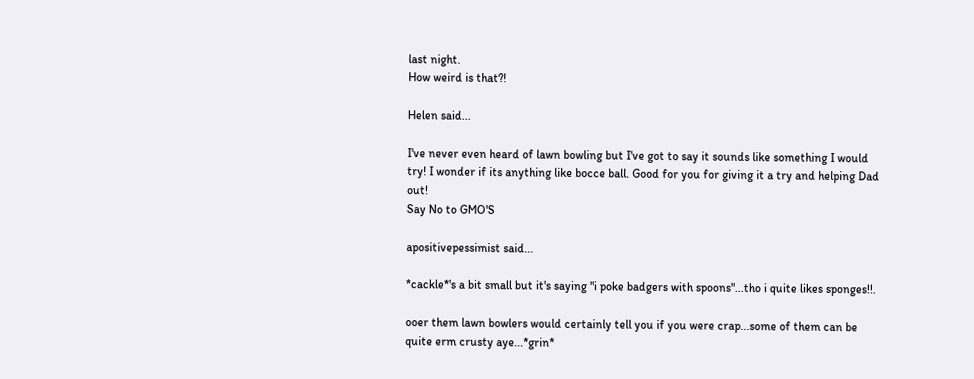last night.
How weird is that?!

Helen said...

I've never even heard of lawn bowling but I've got to say it sounds like something I would try! I wonder if its anything like bocce ball. Good for you for giving it a try and helping Dad out!
Say No to GMO'S

apositivepessimist said...

*cackle*'s a bit small but it's saying "i poke badgers with spoons"...tho i quite likes sponges!!.

ooer them lawn bowlers would certainly tell you if you were crap...some of them can be quite erm crusty aye...*grin*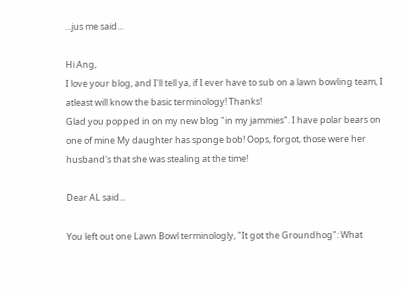...jus me said...

Hi Ang,
I love your blog, and I'll tell ya, if I ever have to sub on a lawn bowling team, I atleast will know the basic terminology! Thanks!
Glad you popped in on my new blog "in my jammies". I have polar bears on one of mine My daughter has sponge bob! Oops, forgot, those were her husband's that she was stealing at the time!

Dear AL said...

You left out one Lawn Bowl terminologly, "It got the Groundhog": What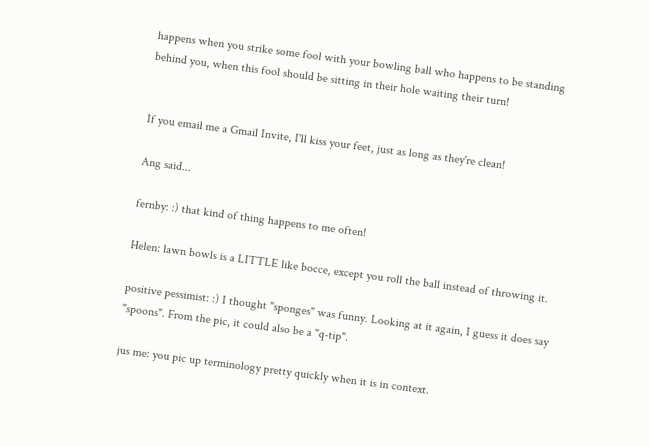happens when you strike some fool with your bowling ball who happens to be standing behind you, when this fool should be sitting in their hole waiting their turn!


If you email me a Gmail Invite, I'll kiss your feet, just as long as they're clean!

Ang said...

fernby: :) that kind of thing happens to me often!

Helen: lawn bowls is a LITTLE like bocce, except you roll the ball instead of throwing it.

positive pessimist: :) I thought "sponges" was funny. Looking at it again, I guess it does say "spoons". From the pic, it could also be a "q-tip".

jus me: you pic up terminology pretty quickly when it is in context.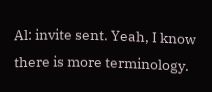Al: invite sent. Yeah, I know there is more terminology.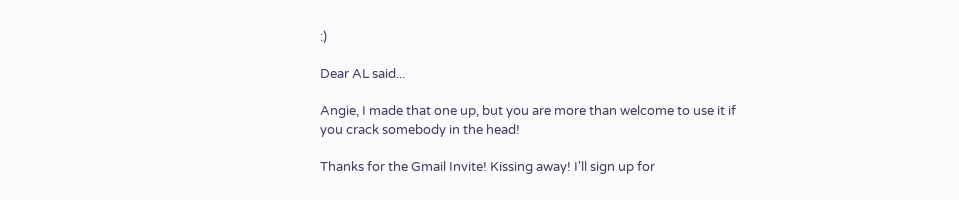:)

Dear AL said...

Angie, I made that one up, but you are more than welcome to use it if you crack somebody in the head!

Thanks for the Gmail Invite! Kissing away! I'll sign up for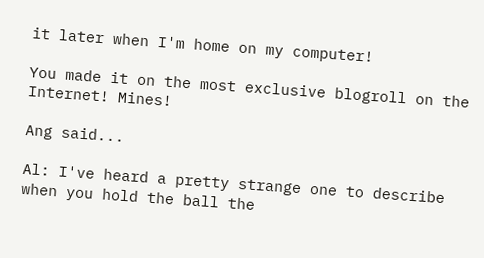it later when I'm home on my computer!

You made it on the most exclusive blogroll on the Internet! Mines!

Ang said...

Al: I've heard a pretty strange one to describe when you hold the ball the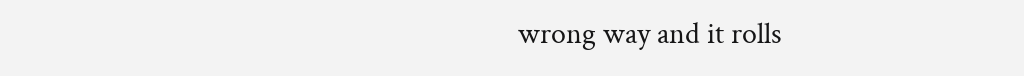wrong way and it rolls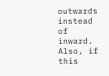outwards instead of inward. Also, if this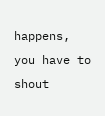happens, you have to shout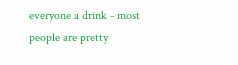everyone a drink - most people are pretty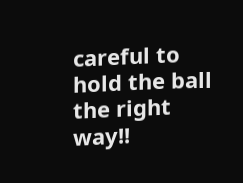careful to hold the ball the right way!!